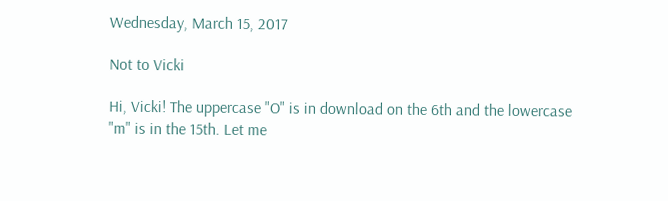Wednesday, March 15, 2017

Not to Vicki

Hi, Vicki! The uppercase "O" is in download on the 6th and the lowercase "m" is in the 15th. Let me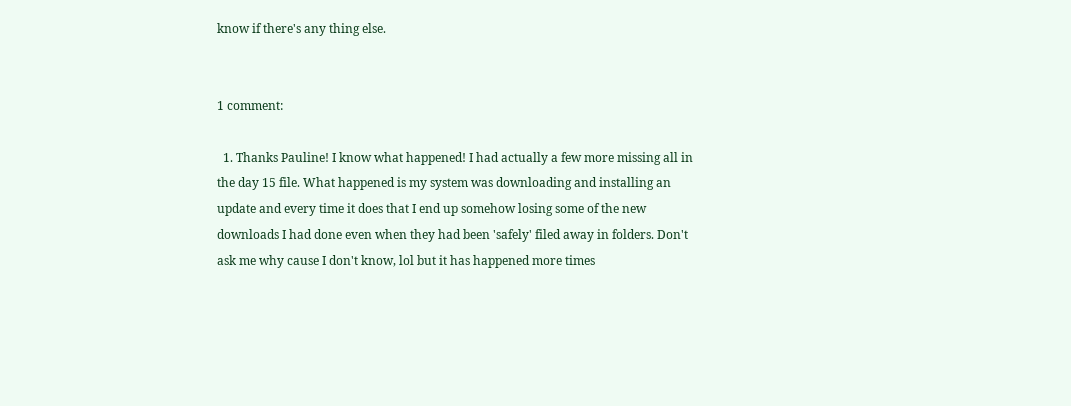know if there's any thing else.


1 comment:

  1. Thanks Pauline! I know what happened! I had actually a few more missing all in the day 15 file. What happened is my system was downloading and installing an update and every time it does that I end up somehow losing some of the new downloads I had done even when they had been 'safely' filed away in folders. Don't ask me why cause I don't know, lol but it has happened more times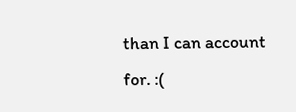than I can account for. :(